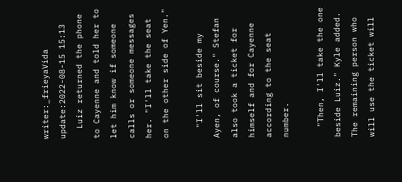writer:_frieyaVida      update:2022-08-15 15:13
  Luiz returned the phone to Cayenne and told her to let him know if someone calls or someone messages her. "I'll take the seat on the other side of Yen."

  "I'll sit beside my Ayen, of course." Stefan also took a ticket for himself and for Cayenne according to the seat number.

  "Then, I'll take the one beside Luiz." Kyle added. The remaining person who will use the ticket will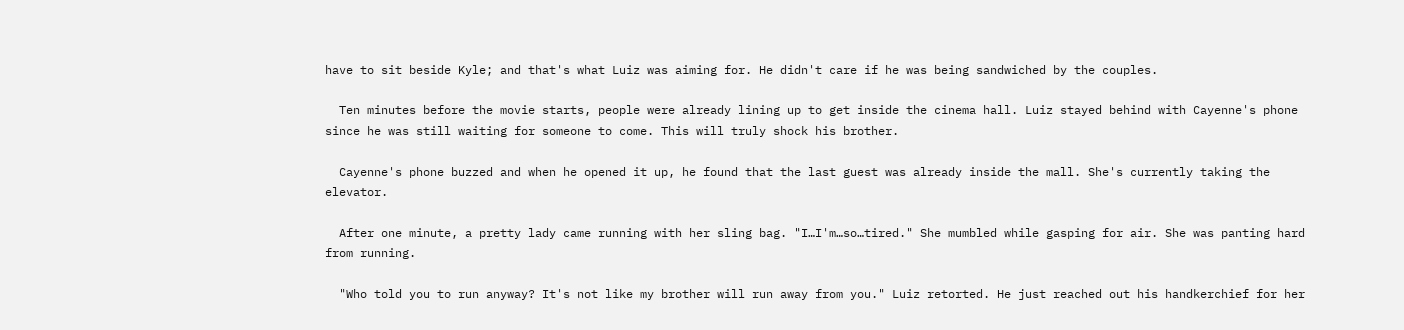have to sit beside Kyle; and that's what Luiz was aiming for. He didn't care if he was being sandwiched by the couples.

  Ten minutes before the movie starts, people were already lining up to get inside the cinema hall. Luiz stayed behind with Cayenne's phone since he was still waiting for someone to come. This will truly shock his brother.

  Cayenne's phone buzzed and when he opened it up, he found that the last guest was already inside the mall. She's currently taking the elevator.

  After one minute, a pretty lady came running with her sling bag. "I…I'm…so…tired." She mumbled while gasping for air. She was panting hard from running.

  "Who told you to run anyway? It's not like my brother will run away from you." Luiz retorted. He just reached out his handkerchief for her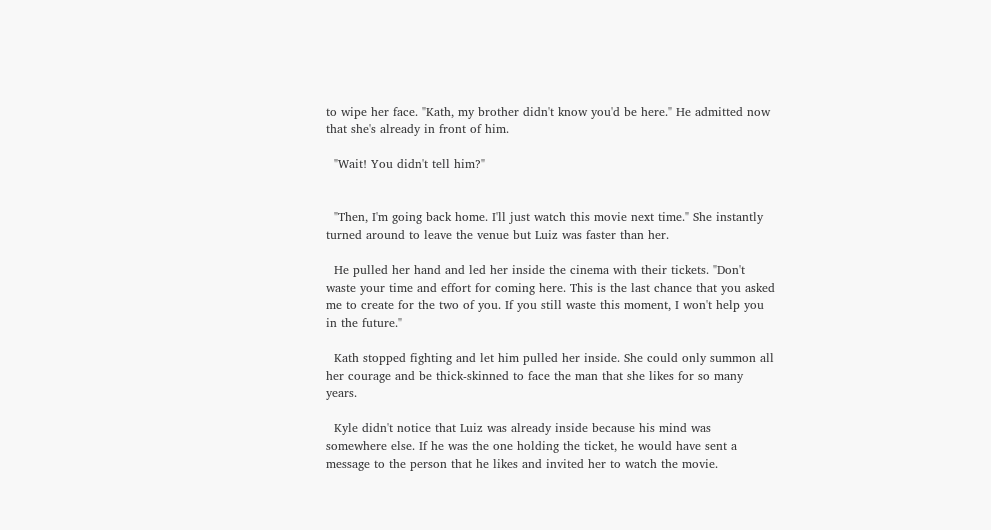to wipe her face. "Kath, my brother didn't know you'd be here." He admitted now that she's already in front of him.

  "Wait! You didn't tell him?"


  "Then, I'm going back home. I'll just watch this movie next time." She instantly turned around to leave the venue but Luiz was faster than her.

  He pulled her hand and led her inside the cinema with their tickets. "Don't waste your time and effort for coming here. This is the last chance that you asked me to create for the two of you. If you still waste this moment, I won't help you in the future."

  Kath stopped fighting and let him pulled her inside. She could only summon all her courage and be thick-skinned to face the man that she likes for so many years.

  Kyle didn't notice that Luiz was already inside because his mind was somewhere else. If he was the one holding the ticket, he would have sent a message to the person that he likes and invited her to watch the movie.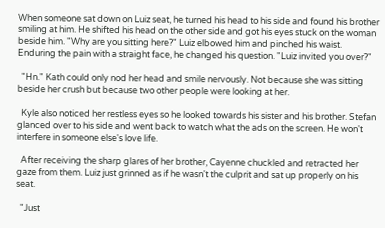When someone sat down on Luiz seat, he turned his head to his side and found his brother smiling at him. He shifted his head on the other side and got his eyes stuck on the woman beside him. "Why are you sitting here?" Luiz elbowed him and pinched his waist. Enduring the pain with a straight face, he changed his question. "Luiz invited you over?"

  "Hn." Kath could only nod her head and smile nervously. Not because she was sitting beside her crush but because two other people were looking at her.

  Kyle also noticed her restless eyes so he looked towards his sister and his brother. Stefan glanced over to his side and went back to watch what the ads on the screen. He won't interfere in someone else's love life.

  After receiving the sharp glares of her brother, Cayenne chuckled and retracted her gaze from them. Luiz just grinned as if he wasn't the culprit and sat up properly on his seat.

  "Just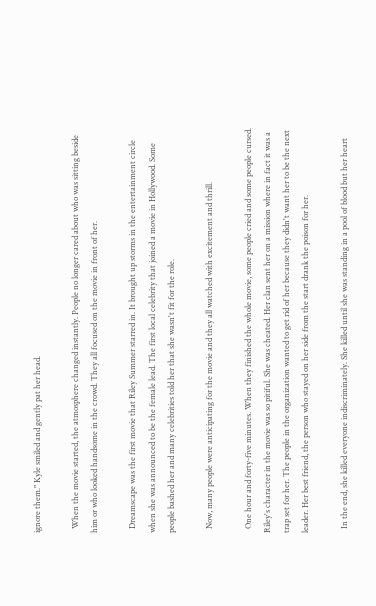ignore them." Kyle smiled and gently pat her head.

  When the movie started, the atmosphere changed instantly. People no longer cared about who was sitting beside him or who looked handsome in the crowd. They all focused on the movie in front of her.

  Dreamscape was the first movie that Riley Summer starred in. It brought up storms in the entertainment circle when she was announced to be the female lead. The first local celebrity that joined a movie in Hollywood. Some people bashed her and many celebrities told her that she wasn't fit for the role.

  Now, many people were anticipating for the movie and they all watched with excitement and thrill.

  One hour and forty-five minutes. When they finished the whole movie, some people cried and some people cursed. Riley's character in the movie was so pitiful. She was cheated. Her clan sent her on a mission where in fact it was a trap set for her. The people in the organization wanted to get rid of her because they didn't want her to be the next leader. Her best friend, the person who stayed on her side from the start drank the poison for her.

  In the end, she killed everyone indiscriminately. She killed until she was standing in a pool of blood but her heart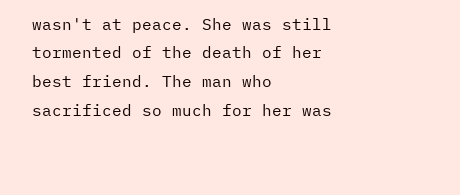wasn't at peace. She was still tormented of the death of her best friend. The man who sacrificed so much for her was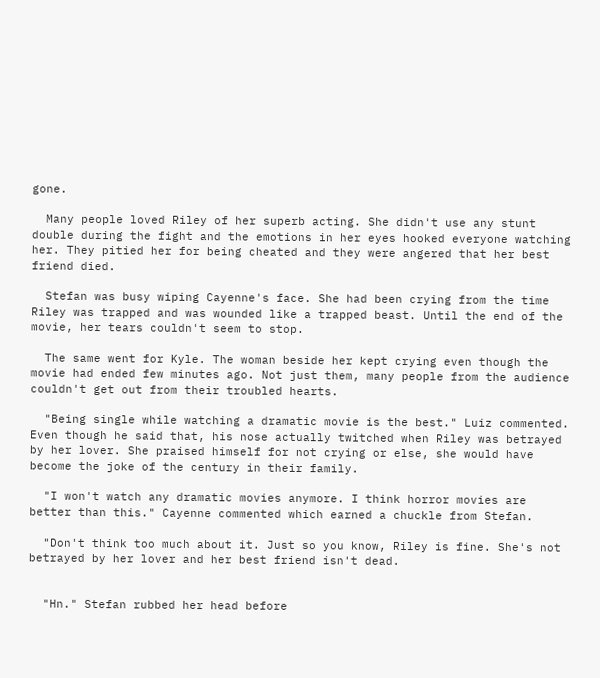gone.

  Many people loved Riley of her superb acting. She didn't use any stunt double during the fight and the emotions in her eyes hooked everyone watching her. They pitied her for being cheated and they were angered that her best friend died.

  Stefan was busy wiping Cayenne's face. She had been crying from the time Riley was trapped and was wounded like a trapped beast. Until the end of the movie, her tears couldn't seem to stop.

  The same went for Kyle. The woman beside her kept crying even though the movie had ended few minutes ago. Not just them, many people from the audience couldn't get out from their troubled hearts.

  "Being single while watching a dramatic movie is the best." Luiz commented. Even though he said that, his nose actually twitched when Riley was betrayed by her lover. She praised himself for not crying or else, she would have become the joke of the century in their family.

  "I won't watch any dramatic movies anymore. I think horror movies are better than this." Cayenne commented which earned a chuckle from Stefan.

  "Don't think too much about it. Just so you know, Riley is fine. She's not betrayed by her lover and her best friend isn't dead.


  "Hn." Stefan rubbed her head before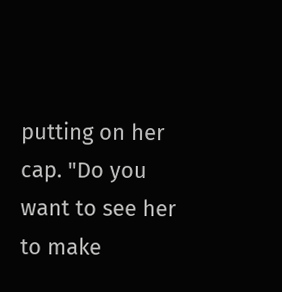putting on her cap. "Do you want to see her to make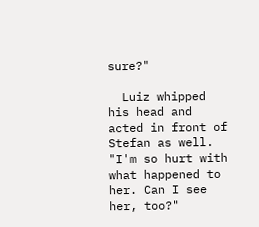sure?"

  Luiz whipped his head and acted in front of Stefan as well. "I'm so hurt with what happened to her. Can I see her, too?"